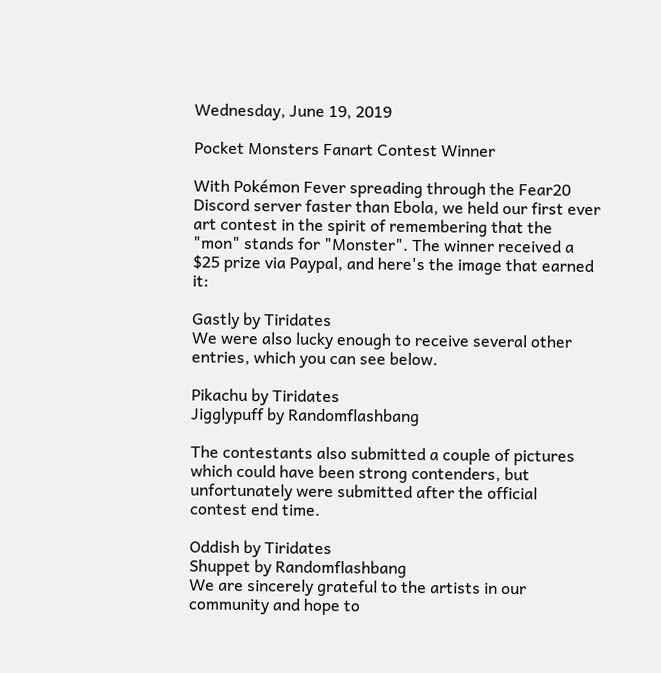Wednesday, June 19, 2019

Pocket Monsters Fanart Contest Winner

With Pokémon Fever spreading through the Fear20 Discord server faster than Ebola, we held our first ever art contest in the spirit of remembering that the "mon" stands for "Monster". The winner received a $25 prize via Paypal, and here's the image that earned it:

Gastly by Tiridates
We were also lucky enough to receive several other entries, which you can see below.

Pikachu by Tiridates
Jigglypuff by Randomflashbang

The contestants also submitted a couple of pictures which could have been strong contenders, but unfortunately were submitted after the official contest end time.

Oddish by Tiridates
Shuppet by Randomflashbang
We are sincerely grateful to the artists in our community and hope to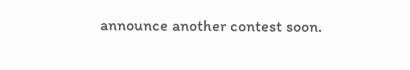announce another contest soon.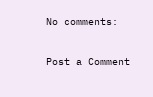No comments:

Post a Comment